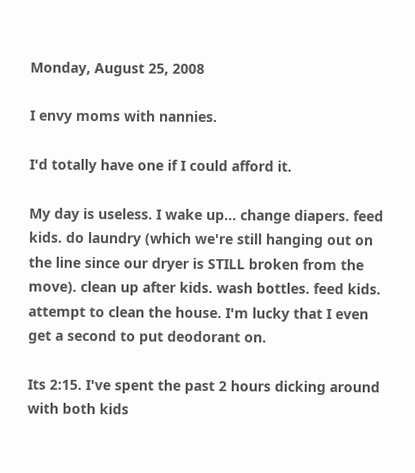Monday, August 25, 2008

I envy moms with nannies.

I'd totally have one if I could afford it.

My day is useless. I wake up... change diapers. feed kids. do laundry (which we're still hanging out on the line since our dryer is STILL broken from the move). clean up after kids. wash bottles. feed kids. attempt to clean the house. I'm lucky that I even get a second to put deodorant on.

Its 2:15. I've spent the past 2 hours dicking around with both kids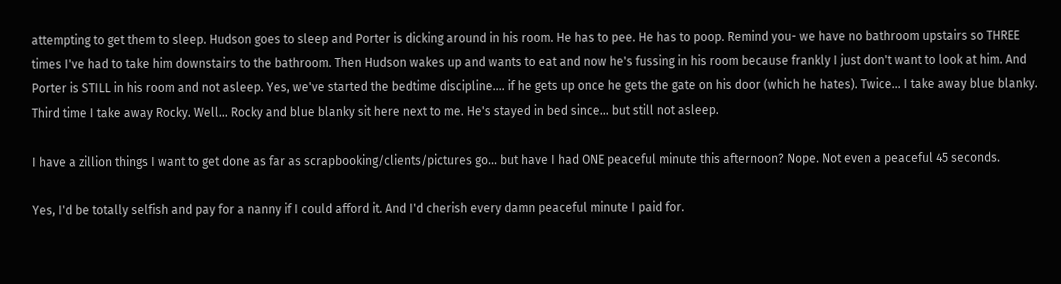attempting to get them to sleep. Hudson goes to sleep and Porter is dicking around in his room. He has to pee. He has to poop. Remind you- we have no bathroom upstairs so THREE times I've had to take him downstairs to the bathroom. Then Hudson wakes up and wants to eat and now he's fussing in his room because frankly I just don't want to look at him. And Porter is STILL in his room and not asleep. Yes, we've started the bedtime discipline.... if he gets up once he gets the gate on his door (which he hates). Twice... I take away blue blanky. Third time I take away Rocky. Well... Rocky and blue blanky sit here next to me. He's stayed in bed since... but still not asleep.

I have a zillion things I want to get done as far as scrapbooking/clients/pictures go... but have I had ONE peaceful minute this afternoon? Nope. Not even a peaceful 45 seconds.

Yes, I'd be totally selfish and pay for a nanny if I could afford it. And I'd cherish every damn peaceful minute I paid for.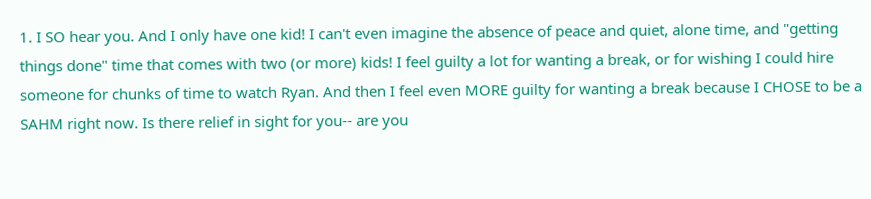1. I SO hear you. And I only have one kid! I can't even imagine the absence of peace and quiet, alone time, and "getting things done" time that comes with two (or more) kids! I feel guilty a lot for wanting a break, or for wishing I could hire someone for chunks of time to watch Ryan. And then I feel even MORE guilty for wanting a break because I CHOSE to be a SAHM right now. Is there relief in sight for you-- are you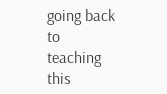going back to teaching this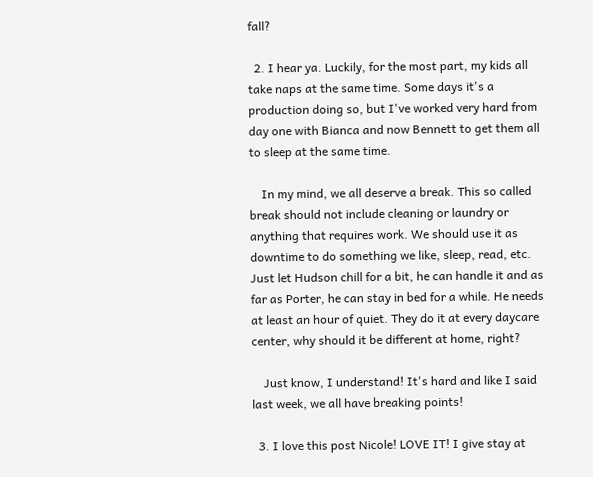fall?

  2. I hear ya. Luckily, for the most part, my kids all take naps at the same time. Some days it's a production doing so, but I've worked very hard from day one with Bianca and now Bennett to get them all to sleep at the same time.

    In my mind, we all deserve a break. This so called break should not include cleaning or laundry or anything that requires work. We should use it as downtime to do something we like, sleep, read, etc. Just let Hudson chill for a bit, he can handle it and as far as Porter, he can stay in bed for a while. He needs at least an hour of quiet. They do it at every daycare center, why should it be different at home, right?

    Just know, I understand! It's hard and like I said last week, we all have breaking points!

  3. I love this post Nicole! LOVE IT! I give stay at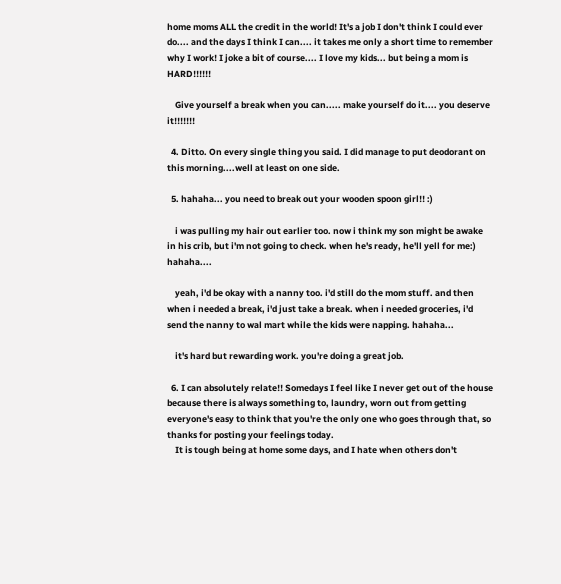home moms ALL the credit in the world! It's a job I don't think I could ever do.... and the days I think I can.... it takes me only a short time to remember why I work! I joke a bit of course.... I love my kids... but being a mom is HARD!!!!!!

    Give yourself a break when you can..... make yourself do it.... you deserve it!!!!!!!

  4. Ditto. On every single thing you said. I did manage to put deodorant on this morning....well at least on one side.

  5. hahaha... you need to break out your wooden spoon girl!! :)

    i was pulling my hair out earlier too. now i think my son might be awake in his crib, but i'm not going to check. when he's ready, he'll yell for me:) hahaha....

    yeah, i'd be okay with a nanny too. i'd still do the mom stuff. and then when i needed a break, i'd just take a break. when i needed groceries, i'd send the nanny to wal mart while the kids were napping. hahaha...

    it's hard but rewarding work. you're doing a great job.

  6. I can absolutely relate!! Somedays I feel like I never get out of the house because there is always something to, laundry, worn out from getting everyone's easy to think that you're the only one who goes through that, so thanks for posting your feelings today.
    It is tough being at home some days, and I hate when others don't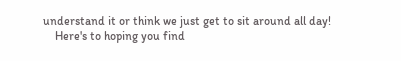understand it or think we just get to sit around all day!
    Here's to hoping you find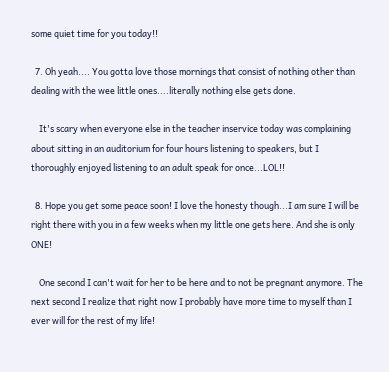some quiet time for you today!!

  7. Oh yeah.... You gotta love those mornings that consist of nothing other than dealing with the wee little ones....literally nothing else gets done.

    It's scary when everyone else in the teacher inservice today was complaining about sitting in an auditorium for four hours listening to speakers, but I thoroughly enjoyed listening to an adult speak for once...LOL!!

  8. Hope you get some peace soon! I love the honesty though...I am sure I will be right there with you in a few weeks when my little one gets here. And she is only ONE!

    One second I can't wait for her to be here and to not be pregnant anymore. The next second I realize that right now I probably have more time to myself than I ever will for the rest of my life!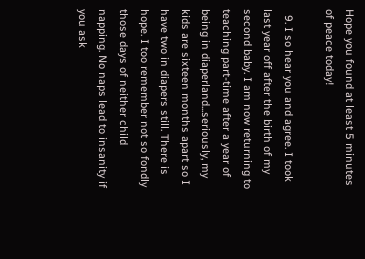Hope you found at least 5 minutes of peace today!

  9. I so hear you and agree. I took last year off after the birth of my second baby. I am now returning to teaching part-time after a year of being in diaperland...seriously, my kids are sixteen months apart so I have two in diapers still. There is hope. I too remember not so fondly those days of neither child napping. No naps lead to insanity if you ask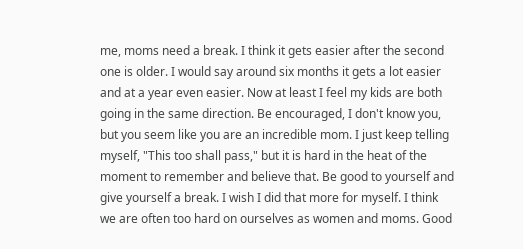me, moms need a break. I think it gets easier after the second one is older. I would say around six months it gets a lot easier and at a year even easier. Now at least I feel my kids are both going in the same direction. Be encouraged, I don't know you, but you seem like you are an incredible mom. I just keep telling myself, "This too shall pass," but it is hard in the heat of the moment to remember and believe that. Be good to yourself and give yourself a break. I wish I did that more for myself. I think we are often too hard on ourselves as women and moms. Good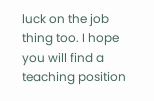luck on the job thing too. I hope you will find a teaching position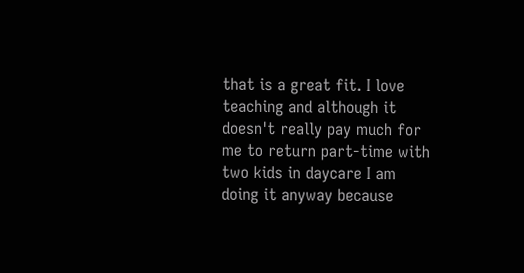that is a great fit. I love teaching and although it doesn't really pay much for me to return part-time with two kids in daycare I am doing it anyway because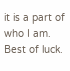it is a part of who I am. Best of luck.